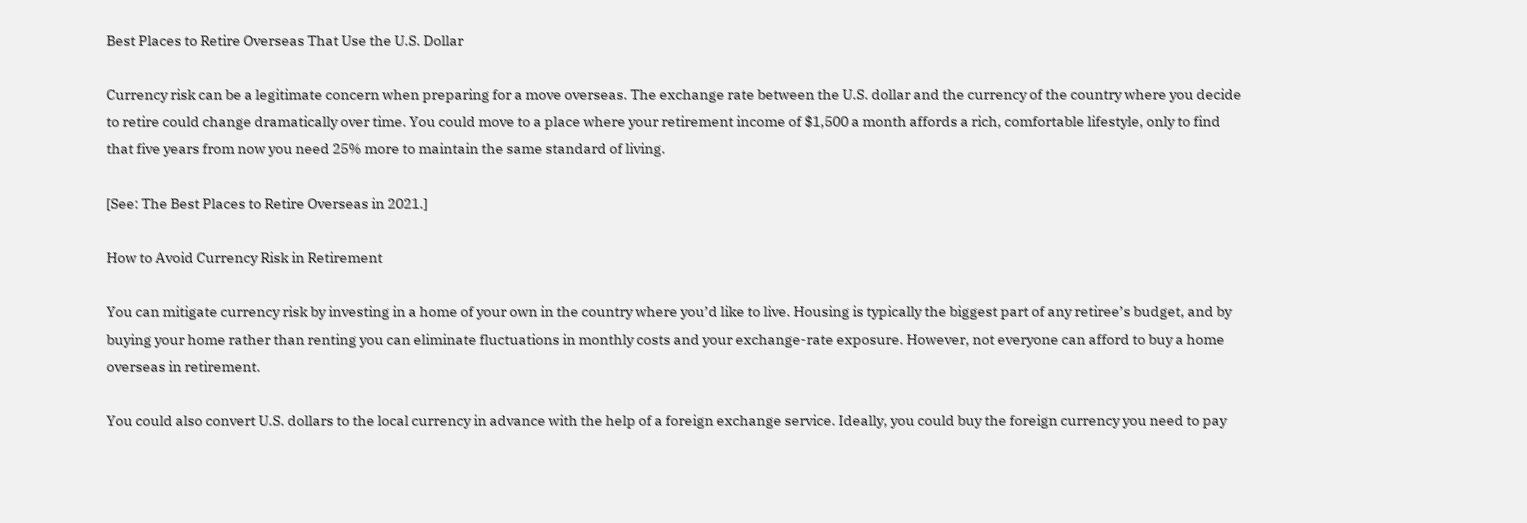Best Places to Retire Overseas That Use the U.S. Dollar

Currency risk can be a legitimate concern when preparing for a move overseas. The exchange rate between the U.S. dollar and the currency of the country where you decide to retire could change dramatically over time. You could move to a place where your retirement income of $1,500 a month affords a rich, comfortable lifestyle, only to find that five years from now you need 25% more to maintain the same standard of living.

[See: The Best Places to Retire Overseas in 2021.]

How to Avoid Currency Risk in Retirement

You can mitigate currency risk by investing in a home of your own in the country where you’d like to live. Housing is typically the biggest part of any retiree’s budget, and by buying your home rather than renting you can eliminate fluctuations in monthly costs and your exchange-rate exposure. However, not everyone can afford to buy a home overseas in retirement.

You could also convert U.S. dollars to the local currency in advance with the help of a foreign exchange service. Ideally, you could buy the foreign currency you need to pay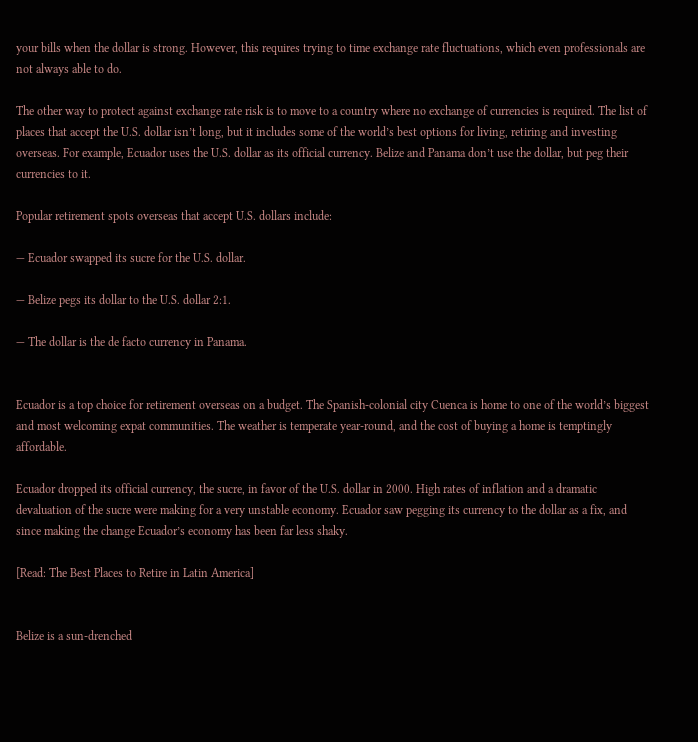your bills when the dollar is strong. However, this requires trying to time exchange rate fluctuations, which even professionals are not always able to do.

The other way to protect against exchange rate risk is to move to a country where no exchange of currencies is required. The list of places that accept the U.S. dollar isn’t long, but it includes some of the world’s best options for living, retiring and investing overseas. For example, Ecuador uses the U.S. dollar as its official currency. Belize and Panama don’t use the dollar, but peg their currencies to it.

Popular retirement spots overseas that accept U.S. dollars include:

— Ecuador swapped its sucre for the U.S. dollar.

— Belize pegs its dollar to the U.S. dollar 2:1.

— The dollar is the de facto currency in Panama.


Ecuador is a top choice for retirement overseas on a budget. The Spanish-colonial city Cuenca is home to one of the world’s biggest and most welcoming expat communities. The weather is temperate year-round, and the cost of buying a home is temptingly affordable.

Ecuador dropped its official currency, the sucre, in favor of the U.S. dollar in 2000. High rates of inflation and a dramatic devaluation of the sucre were making for a very unstable economy. Ecuador saw pegging its currency to the dollar as a fix, and since making the change Ecuador’s economy has been far less shaky.

[Read: The Best Places to Retire in Latin America]


Belize is a sun-drenched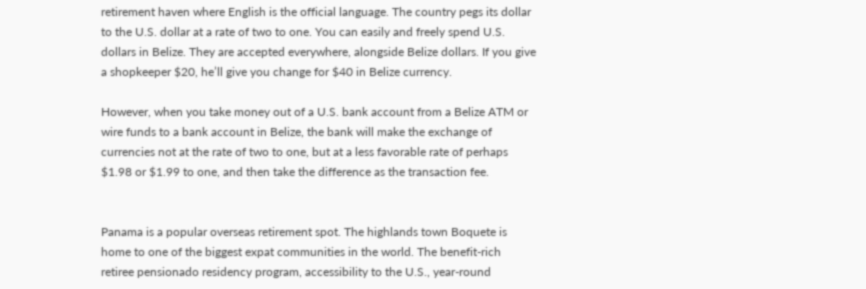retirement haven where English is the official language. The country pegs its dollar to the U.S. dollar at a rate of two to one. You can easily and freely spend U.S. dollars in Belize. They are accepted everywhere, alongside Belize dollars. If you give a shopkeeper $20, he’ll give you change for $40 in Belize currency.

However, when you take money out of a U.S. bank account from a Belize ATM or wire funds to a bank account in Belize, the bank will make the exchange of currencies not at the rate of two to one, but at a less favorable rate of perhaps $1.98 or $1.99 to one, and then take the difference as the transaction fee.


Panama is a popular overseas retirement spot. The highlands town Boquete is home to one of the biggest expat communities in the world. The benefit-rich retiree pensionado residency program, accessibility to the U.S., year-round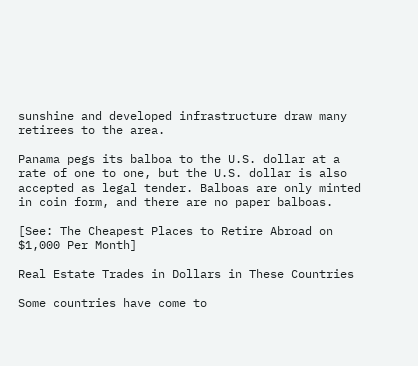sunshine and developed infrastructure draw many retirees to the area.

Panama pegs its balboa to the U.S. dollar at a rate of one to one, but the U.S. dollar is also accepted as legal tender. Balboas are only minted in coin form, and there are no paper balboas.

[See: The Cheapest Places to Retire Abroad on $1,000 Per Month]

Real Estate Trades in Dollars in These Countries

Some countries have come to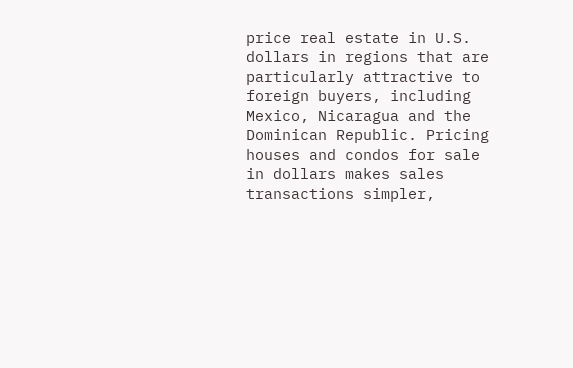price real estate in U.S. dollars in regions that are particularly attractive to foreign buyers, including Mexico, Nicaragua and the Dominican Republic. Pricing houses and condos for sale in dollars makes sales transactions simpler,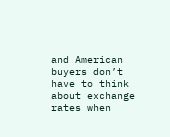and American buyers don’t have to think about exchange rates when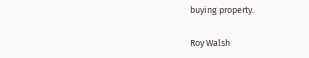buying property.

Roy Walsh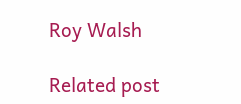Roy Walsh

Related post